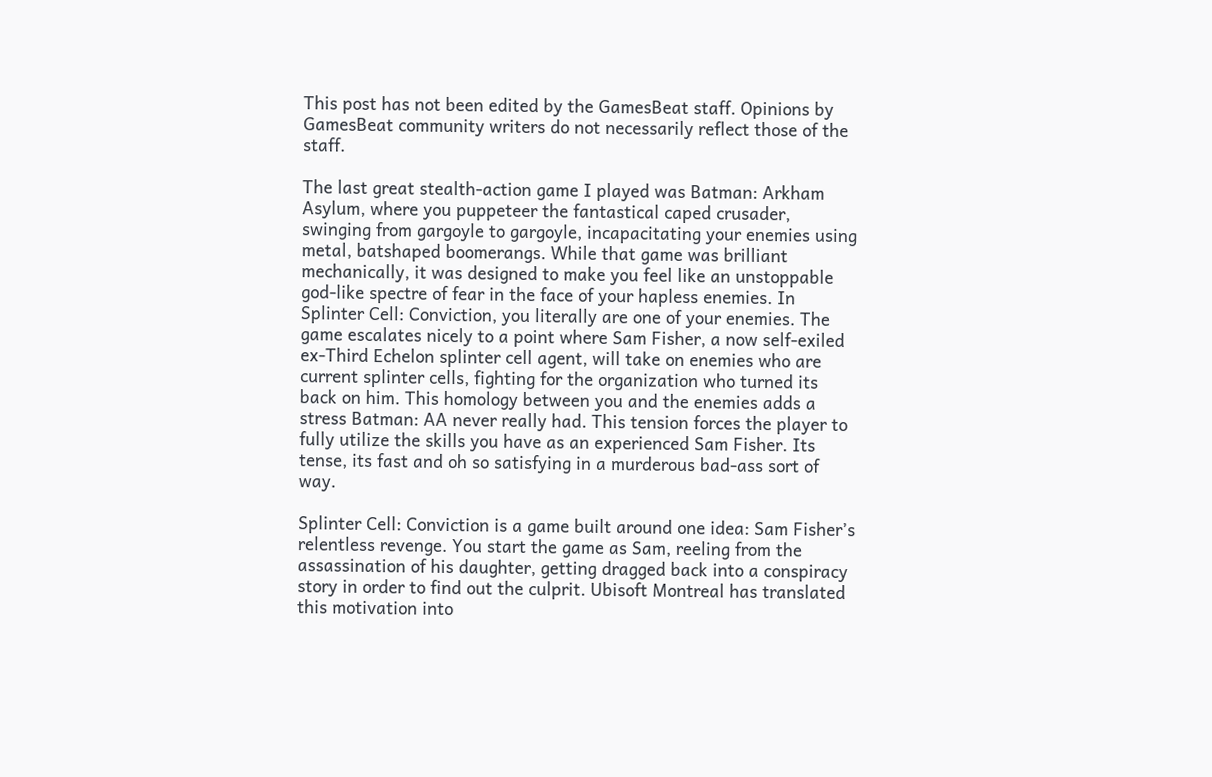This post has not been edited by the GamesBeat staff. Opinions by GamesBeat community writers do not necessarily reflect those of the staff.

The last great stealth-action game I played was Batman: Arkham Asylum, where you puppeteer the fantastical caped crusader, swinging from gargoyle to gargoyle, incapacitating your enemies using metal, batshaped boomerangs. While that game was brilliant mechanically, it was designed to make you feel like an unstoppable god-like spectre of fear in the face of your hapless enemies. In Splinter Cell: Conviction, you literally are one of your enemies. The game escalates nicely to a point where Sam Fisher, a now self-exiled ex-Third Echelon splinter cell agent, will take on enemies who are current splinter cells, fighting for the organization who turned its back on him. This homology between you and the enemies adds a stress Batman: AA never really had. This tension forces the player to fully utilize the skills you have as an experienced Sam Fisher. Its tense, its fast and oh so satisfying in a murderous bad-ass sort of way.

Splinter Cell: Conviction is a game built around one idea: Sam Fisher’s relentless revenge. You start the game as Sam, reeling from the assassination of his daughter, getting dragged back into a conspiracy story in order to find out the culprit. Ubisoft Montreal has translated this motivation into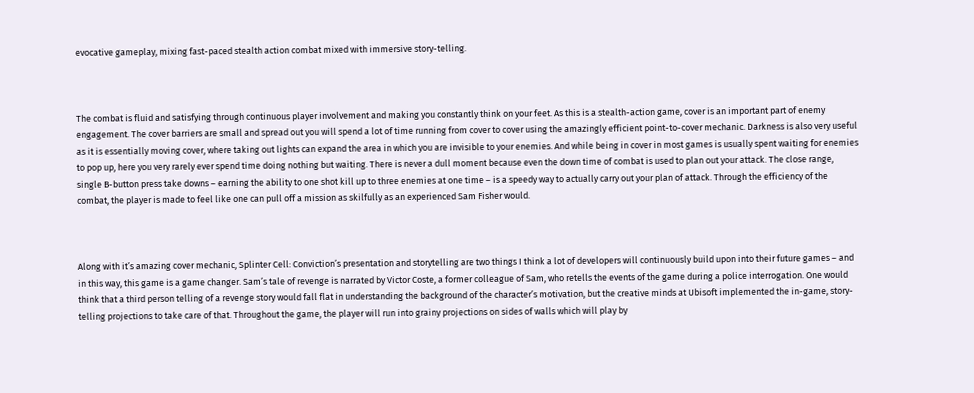evocative gameplay, mixing fast-paced stealth action combat mixed with immersive story-telling.



The combat is fluid and satisfying through continuous player involvement and making you constantly think on your feet. As this is a stealth-action game, cover is an important part of enemy engagement. The cover barriers are small and spread out you will spend a lot of time running from cover to cover using the amazingly efficient point-to-cover mechanic. Darkness is also very useful as it is essentially moving cover, where taking out lights can expand the area in which you are invisible to your enemies. And while being in cover in most games is usually spent waiting for enemies to pop up, here you very rarely ever spend time doing nothing but waiting. There is never a dull moment because even the down time of combat is used to plan out your attack. The close range, single B-button press take downs – earning the ability to one shot kill up to three enemies at one time – is a speedy way to actually carry out your plan of attack. Through the efficiency of the combat, the player is made to feel like one can pull off a mission as skilfully as an experienced Sam Fisher would.



Along with it’s amazing cover mechanic, Splinter Cell: Conviction’s presentation and storytelling are two things I think a lot of developers will continuously build upon into their future games – and in this way, this game is a game changer. Sam’s tale of revenge is narrated by Victor Coste, a former colleague of Sam, who retells the events of the game during a police interrogation. One would think that a third person telling of a revenge story would fall flat in understanding the background of the character’s motivation, but the creative minds at Ubisoft implemented the in-game, story-telling projections to take care of that. Throughout the game, the player will run into grainy projections on sides of walls which will play by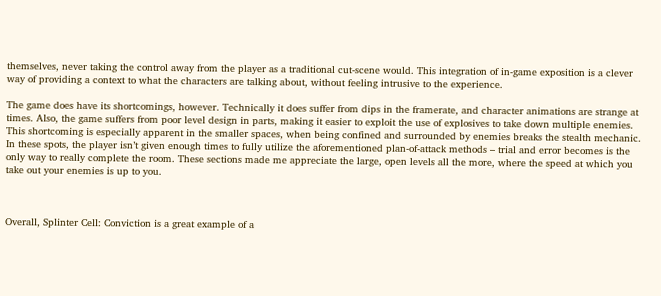themselves, never taking the control away from the player as a traditional cut-scene would. This integration of in-game exposition is a clever way of providing a context to what the characters are talking about, without feeling intrusive to the experience.

The game does have its shortcomings, however. Technically it does suffer from dips in the framerate, and character animations are strange at times. Also, the game suffers from poor level design in parts, making it easier to exploit the use of explosives to take down multiple enemies. This shortcoming is especially apparent in the smaller spaces, when being confined and surrounded by enemies breaks the stealth mechanic. In these spots, the player isn’t given enough times to fully utilize the aforementioned plan-of-attack methods – trial and error becomes is the only way to really complete the room. These sections made me appreciate the large, open levels all the more, where the speed at which you take out your enemies is up to you.



Overall, Splinter Cell: Conviction is a great example of a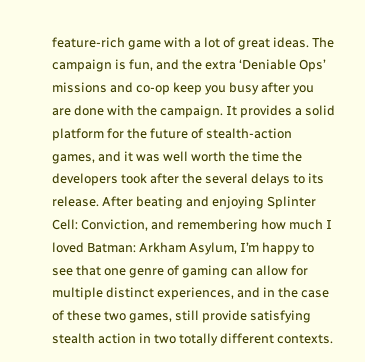feature-rich game with a lot of great ideas. The campaign is fun, and the extra ‘Deniable Ops’ missions and co-op keep you busy after you are done with the campaign. It provides a solid platform for the future of stealth-action games, and it was well worth the time the developers took after the several delays to its release. After beating and enjoying Splinter Cell: Conviction, and remembering how much I loved Batman: Arkham Asylum, I’m happy to see that one genre of gaming can allow for multiple distinct experiences, and in the case of these two games, still provide satisfying stealth action in two totally different contexts.